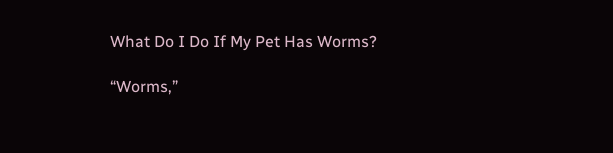What Do I Do If My Pet Has Worms?

“Worms,”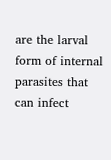are the larval form of internal parasites that can infect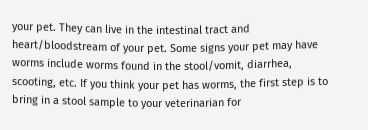your pet. They can live in the intestinal tract and heart/bloodstream of your pet. Some signs your pet may have worms include worms found in the stool/vomit, diarrhea, scooting, etc. If you think your pet has worms, the first step is to bring in a stool sample to your veterinarian for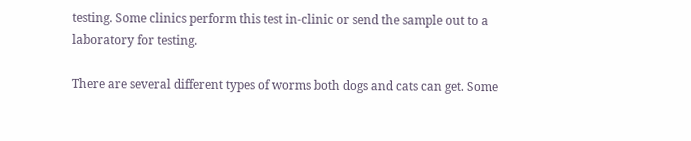testing. Some clinics perform this test in-clinic or send the sample out to a laboratory for testing.

There are several different types of worms both dogs and cats can get. Some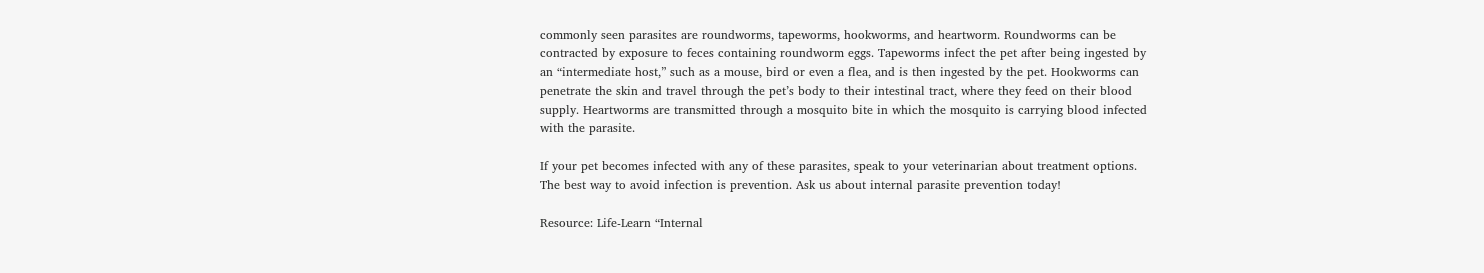commonly seen parasites are roundworms, tapeworms, hookworms, and heartworm. Roundworms can be contracted by exposure to feces containing roundworm eggs. Tapeworms infect the pet after being ingested by an “intermediate host,” such as a mouse, bird or even a flea, and is then ingested by the pet. Hookworms can penetrate the skin and travel through the pet’s body to their intestinal tract, where they feed on their blood supply. Heartworms are transmitted through a mosquito bite in which the mosquito is carrying blood infected with the parasite.

If your pet becomes infected with any of these parasites, speak to your veterinarian about treatment options. The best way to avoid infection is prevention. Ask us about internal parasite prevention today!

Resource: Life-Learn “Internal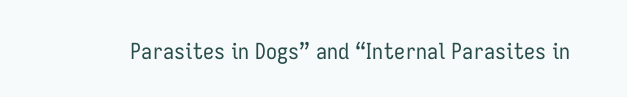Parasites in Dogs” and “Internal Parasites in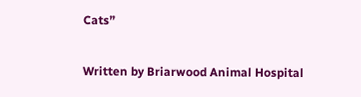Cats”

Written by Briarwood Animal Hospital